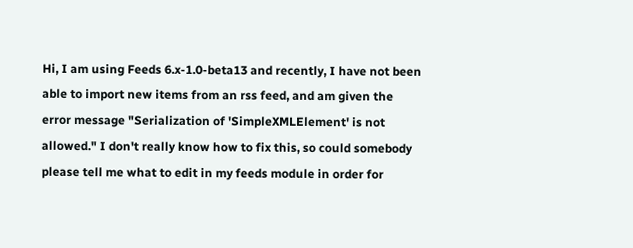Hi, I am using Feeds 6.x-1.0-beta13 and recently, I have not been able to import new items from an rss feed, and am given the error message "Serialization of 'SimpleXMLElement' is not allowed." I don't really know how to fix this, so could somebody please tell me what to edit in my feeds module in order for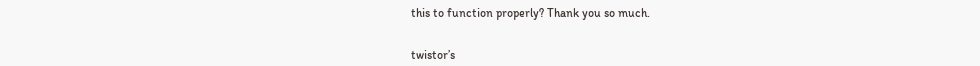this to function properly? Thank you so much.


twistor’s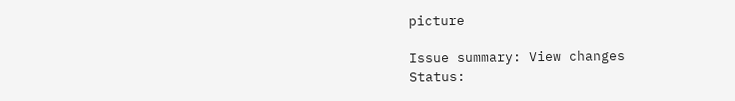picture

Issue summary: View changes
Status: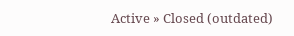Active » Closed (outdated)